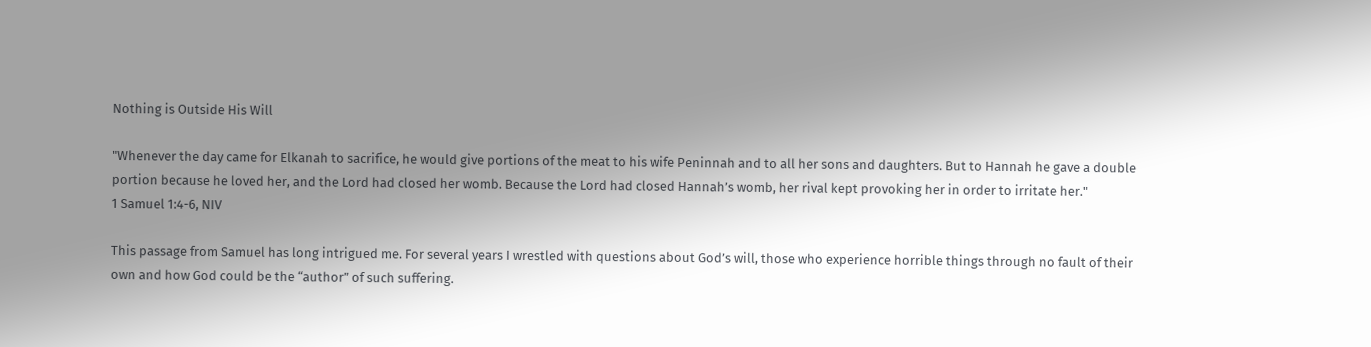Nothing is Outside His Will

"Whenever the day came for Elkanah to sacrifice, he would give portions of the meat to his wife Peninnah and to all her sons and daughters. But to Hannah he gave a double portion because he loved her, and the Lord had closed her womb. Because the Lord had closed Hannah’s womb, her rival kept provoking her in order to irritate her."
1 Samuel 1:4-6, NIV

This passage from Samuel has long intrigued me. For several years I wrestled with questions about God’s will, those who experience horrible things through no fault of their own and how God could be the “author” of such suffering.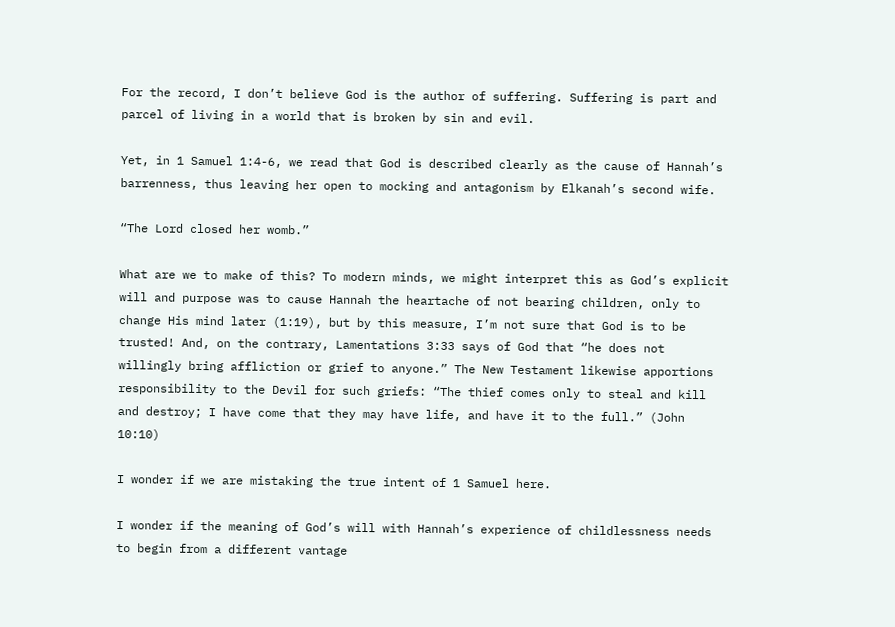For the record, I don’t believe God is the author of suffering. Suffering is part and parcel of living in a world that is broken by sin and evil.

Yet, in 1 Samuel 1:4-6, we read that God is described clearly as the cause of Hannah’s barrenness, thus leaving her open to mocking and antagonism by Elkanah’s second wife.

“The Lord closed her womb.”

What are we to make of this? To modern minds, we might interpret this as God’s explicit will and purpose was to cause Hannah the heartache of not bearing children, only to change His mind later (1:19), but by this measure, I’m not sure that God is to be trusted! And, on the contrary, Lamentations 3:33 says of God that “he does not willingly bring affliction or grief to anyone.” The New Testament likewise apportions responsibility to the Devil for such griefs: “The thief comes only to steal and kill and destroy; I have come that they may have life, and have it to the full.” (John 10:10)

I wonder if we are mistaking the true intent of 1 Samuel here.

I wonder if the meaning of God’s will with Hannah’s experience of childlessness needs to begin from a different vantage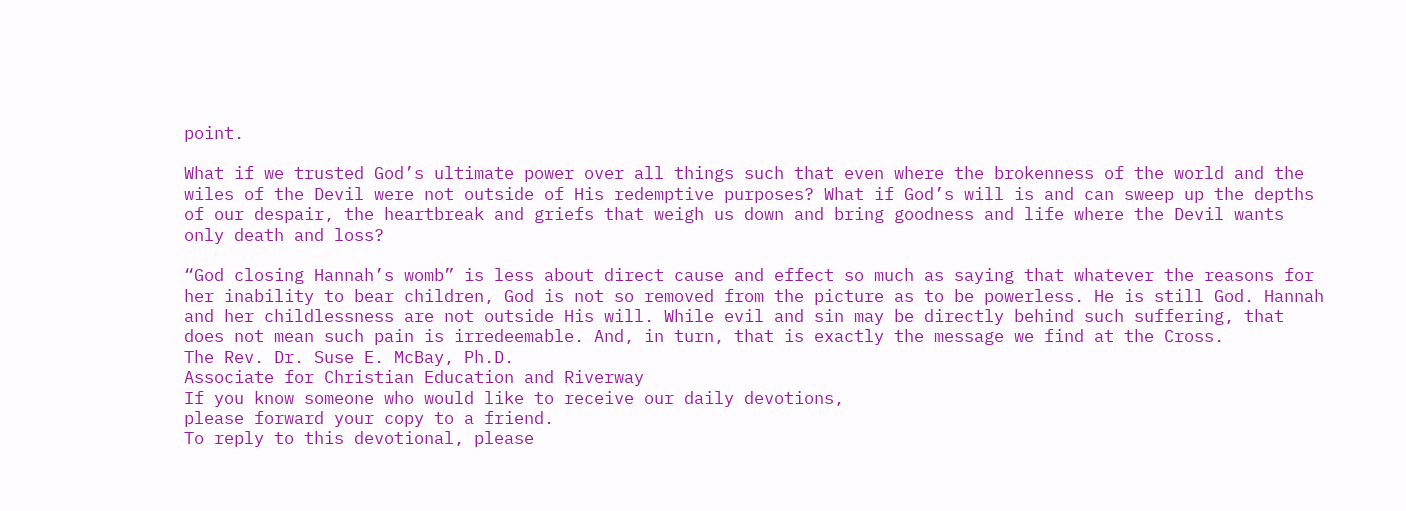point.

What if we trusted God’s ultimate power over all things such that even where the brokenness of the world and the wiles of the Devil were not outside of His redemptive purposes? What if God’s will is and can sweep up the depths of our despair, the heartbreak and griefs that weigh us down and bring goodness and life where the Devil wants only death and loss?

“God closing Hannah’s womb” is less about direct cause and effect so much as saying that whatever the reasons for her inability to bear children, God is not so removed from the picture as to be powerless. He is still God. Hannah and her childlessness are not outside His will. While evil and sin may be directly behind such suffering, that does not mean such pain is irredeemable. And, in turn, that is exactly the message we find at the Cross.
The Rev. Dr. Suse E. McBay, Ph.D.
Associate for Christian Education and Riverway
If you know someone who would like to receive our daily devotions,
please forward your copy to a friend.
To reply to this devotional, please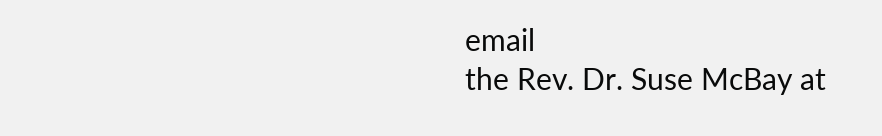email
the Rev. Dr. Suse McBay at